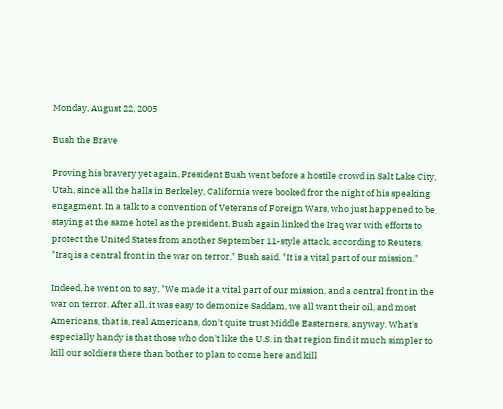Monday, August 22, 2005

Bush the Brave

Proving his bravery yet again, President Bush went before a hostile crowd in Salt Lake City, Utah, since all the halls in Berkeley, California were booked fror the night of his speaking engagment. In a talk to a convention of Veterans of Foreign Wars, who just happened to be staying at the same hotel as the president, Bush again linked the Iraq war with efforts to protect the United States from another September 11-style attack, according to Reuters. "Iraq is a central front in the war on terror," Bush said. "It is a vital part of our mission."

Indeed, he went on to say, "We made it a vital part of our mission, and a central front in the war on terror. After all, it was easy to demonize Saddam, we all want their oil, and most Americans, that is, real Americans, don't quite trust Middle Easterners, anyway. What's especially handy is that those who don't like the U.S. in that region find it much simpler to kill our soldiers there than bother to plan to come here and kill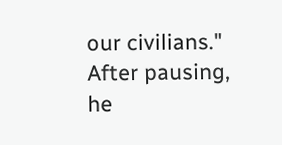our civilians." After pausing, he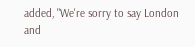added, "We're sorry to say London and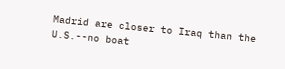Madrid are closer to Iraq than the U.S.--no boat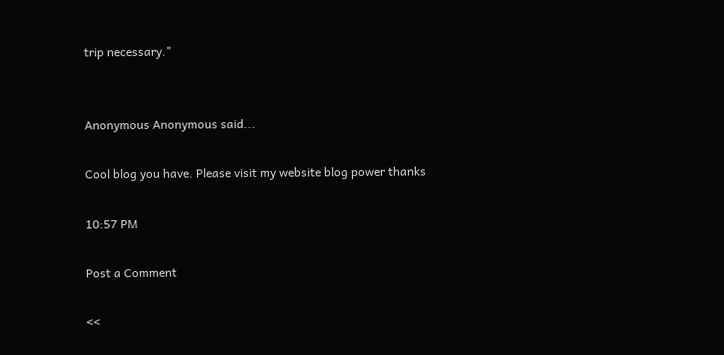trip necessary."


Anonymous Anonymous said...

Cool blog you have. Please visit my website blog power thanks

10:57 PM

Post a Comment

<<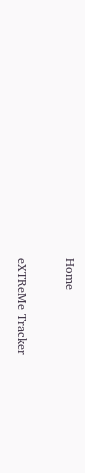Home

eXTReMe Tracker